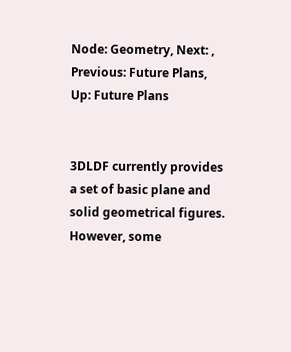Node: Geometry, Next: , Previous: Future Plans, Up: Future Plans


3DLDF currently provides a set of basic plane and solid geometrical figures. However, some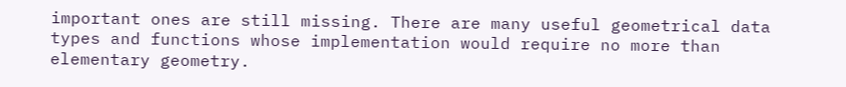important ones are still missing. There are many useful geometrical data types and functions whose implementation would require no more than elementary geometry.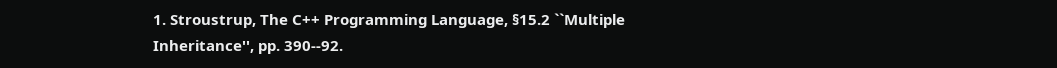1. Stroustrup, The C++ Programming Language, §15.2 ``Multiple Inheritance'', pp. 390--92.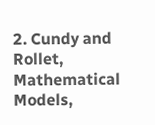2. Cundy and Rollet, Mathematical Models,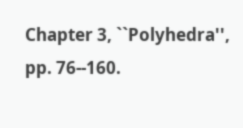Chapter 3, ``Polyhedra'', pp. 76--160.